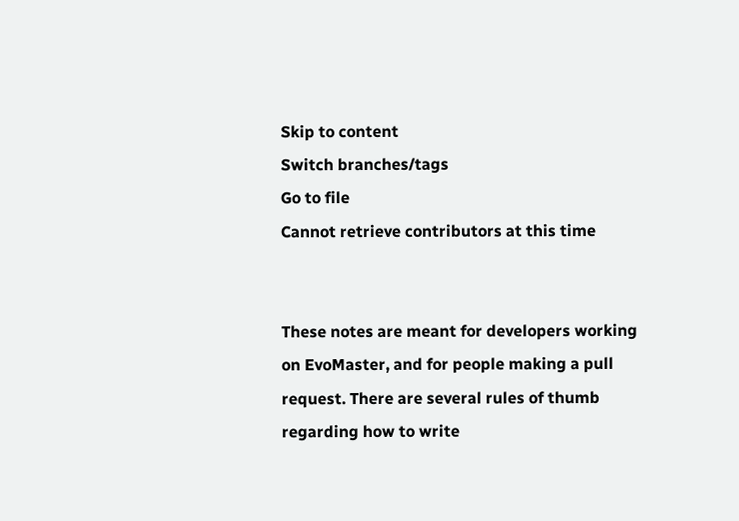Skip to content
Switch branches/tags
Go to file
Cannot retrieve contributors at this time


These notes are meant for developers working on EvoMaster, and for people making a pull request. There are several rules of thumb regarding how to write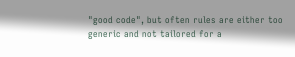"good code", but often rules are either too generic and not tailored for a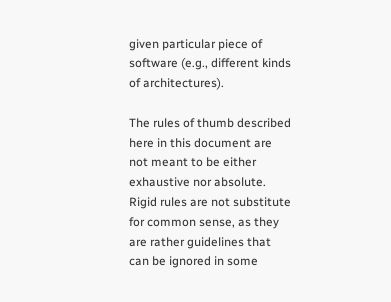given particular piece of software (e.g., different kinds of architectures).

The rules of thumb described here in this document are not meant to be either exhaustive nor absolute. Rigid rules are not substitute for common sense, as they are rather guidelines that can be ignored in some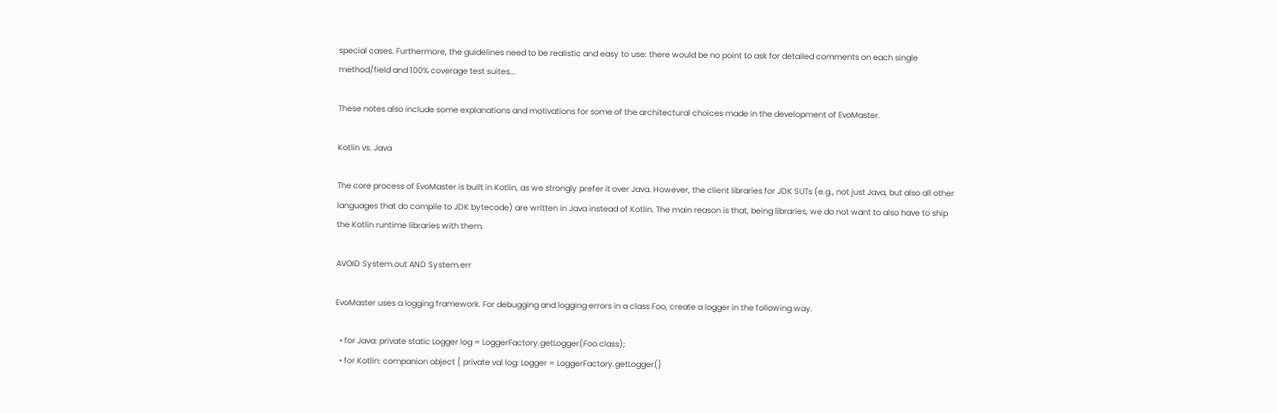special cases. Furthermore, the guidelines need to be realistic and easy to use: there would be no point to ask for detailed comments on each single method/field and 100% coverage test suites...

These notes also include some explanations and motivations for some of the architectural choices made in the development of EvoMaster.

Kotlin vs. Java

The core process of EvoMaster is built in Kotlin, as we strongly prefer it over Java. However, the client libraries for JDK SUTs (e.g., not just Java, but also all other languages that do compile to JDK bytecode) are written in Java instead of Kotlin. The main reason is that, being libraries, we do not want to also have to ship the Kotlin runtime libraries with them.

AVOID System.out AND System.err

EvoMaster uses a logging framework. For debugging and logging errors in a class Foo, create a logger in the following way.

  • for Java: private static Logger log = LoggerFactory.getLogger(Foo.class);
  • for Kotlin: companion object { private val log: Logger = LoggerFactory.getLogger(}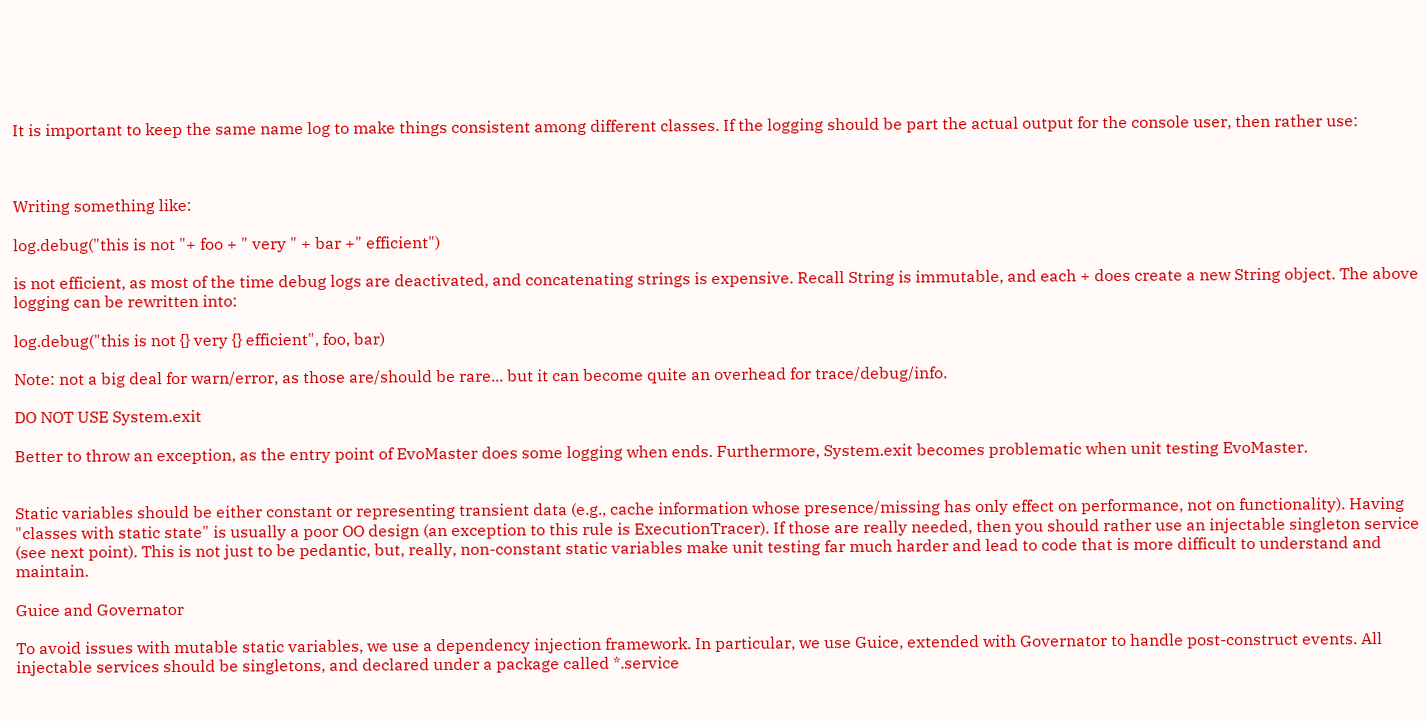It is important to keep the same name log to make things consistent among different classes. If the logging should be part the actual output for the console user, then rather use:



Writing something like:

log.debug("this is not "+ foo + " very " + bar +" efficient")

is not efficient, as most of the time debug logs are deactivated, and concatenating strings is expensive. Recall String is immutable, and each + does create a new String object. The above logging can be rewritten into:

log.debug("this is not {} very {} efficient", foo, bar)

Note: not a big deal for warn/error, as those are/should be rare... but it can become quite an overhead for trace/debug/info.

DO NOT USE System.exit

Better to throw an exception, as the entry point of EvoMaster does some logging when ends. Furthermore, System.exit becomes problematic when unit testing EvoMaster.


Static variables should be either constant or representing transient data (e.g., cache information whose presence/missing has only effect on performance, not on functionality). Having "classes with static state" is usually a poor OO design (an exception to this rule is ExecutionTracer). If those are really needed, then you should rather use an injectable singleton service (see next point). This is not just to be pedantic, but, really, non-constant static variables make unit testing far much harder and lead to code that is more difficult to understand and maintain.

Guice and Governator

To avoid issues with mutable static variables, we use a dependency injection framework. In particular, we use Guice, extended with Governator to handle post-construct events. All injectable services should be singletons, and declared under a package called *.service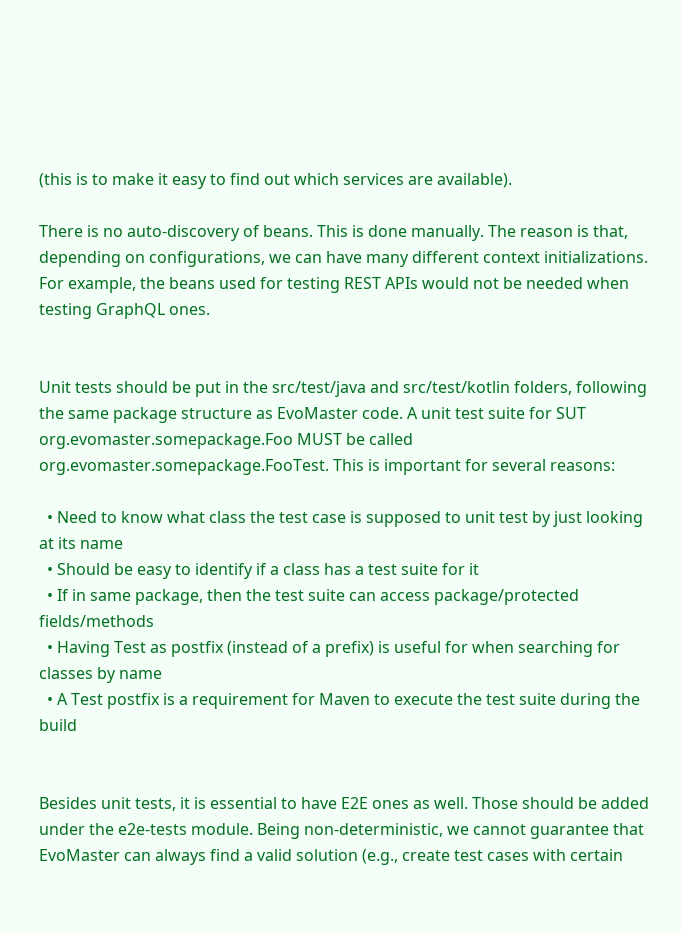(this is to make it easy to find out which services are available).

There is no auto-discovery of beans. This is done manually. The reason is that, depending on configurations, we can have many different context initializations. For example, the beans used for testing REST APIs would not be needed when testing GraphQL ones.


Unit tests should be put in the src/test/java and src/test/kotlin folders, following the same package structure as EvoMaster code. A unit test suite for SUT org.evomaster.somepackage.Foo MUST be called org.evomaster.somepackage.FooTest. This is important for several reasons:

  • Need to know what class the test case is supposed to unit test by just looking at its name
  • Should be easy to identify if a class has a test suite for it
  • If in same package, then the test suite can access package/protected fields/methods
  • Having Test as postfix (instead of a prefix) is useful for when searching for classes by name
  • A Test postfix is a requirement for Maven to execute the test suite during the build


Besides unit tests, it is essential to have E2E ones as well. Those should be added under the e2e-tests module. Being non-deterministic, we cannot guarantee that EvoMaster can always find a valid solution (e.g., create test cases with certain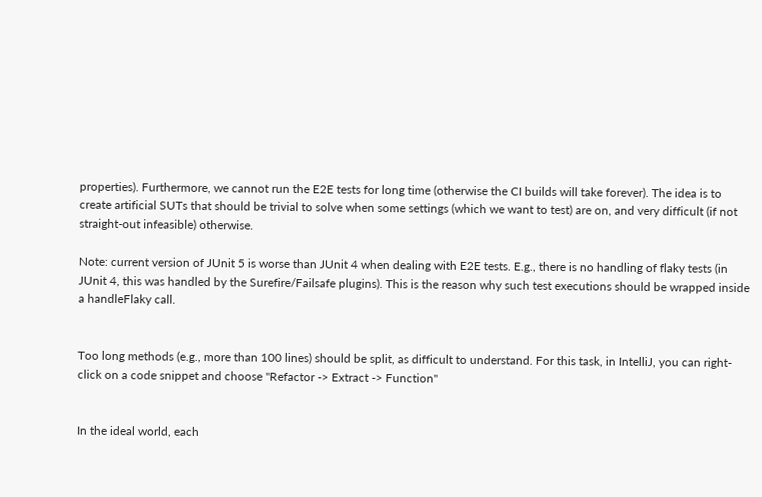properties). Furthermore, we cannot run the E2E tests for long time (otherwise the CI builds will take forever). The idea is to create artificial SUTs that should be trivial to solve when some settings (which we want to test) are on, and very difficult (if not straight-out infeasible) otherwise.

Note: current version of JUnit 5 is worse than JUnit 4 when dealing with E2E tests. E.g., there is no handling of flaky tests (in JUnit 4, this was handled by the Surefire/Failsafe plugins). This is the reason why such test executions should be wrapped inside a handleFlaky call.


Too long methods (e.g., more than 100 lines) should be split, as difficult to understand. For this task, in IntelliJ, you can right-click on a code snippet and choose "Refactor -> Extract -> Function"


In the ideal world, each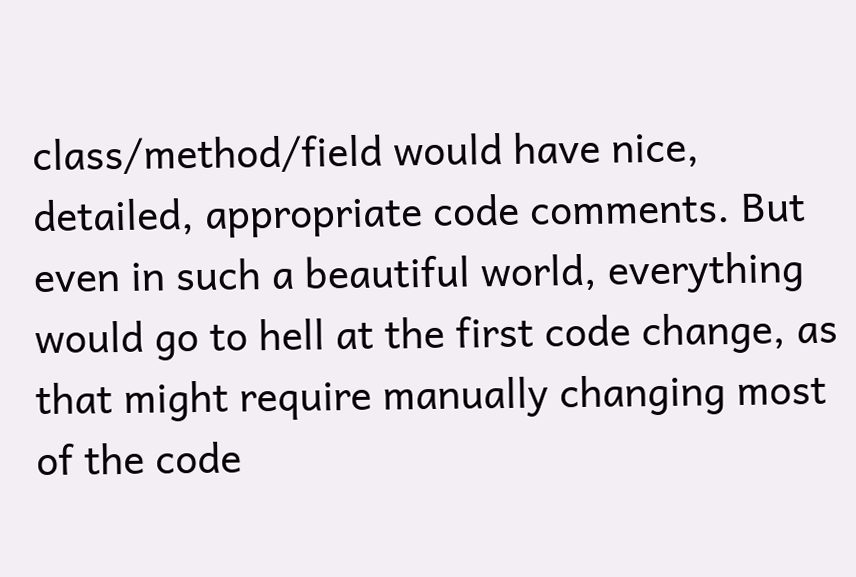class/method/field would have nice, detailed, appropriate code comments. But even in such a beautiful world, everything would go to hell at the first code change, as that might require manually changing most of the code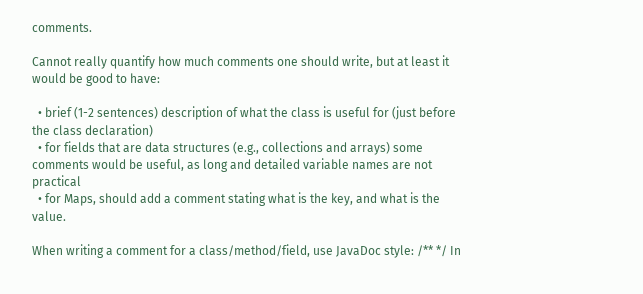comments.

Cannot really quantify how much comments one should write, but at least it would be good to have:

  • brief (1-2 sentences) description of what the class is useful for (just before the class declaration)
  • for fields that are data structures (e.g., collections and arrays) some comments would be useful, as long and detailed variable names are not practical
  • for Maps, should add a comment stating what is the key, and what is the value.

When writing a comment for a class/method/field, use JavaDoc style: /** */ In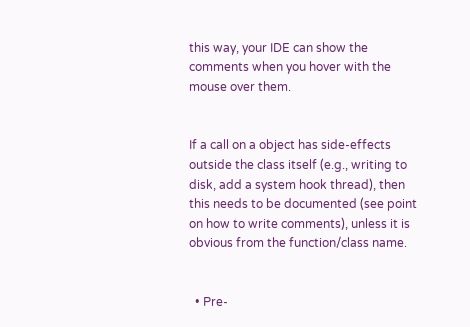this way, your IDE can show the comments when you hover with the mouse over them.


If a call on a object has side-effects outside the class itself (e.g., writing to disk, add a system hook thread), then this needs to be documented (see point on how to write comments), unless it is obvious from the function/class name.


  • Pre-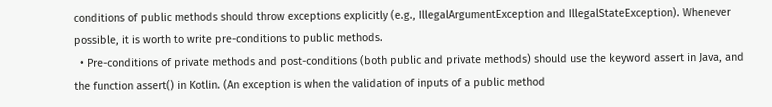conditions of public methods should throw exceptions explicitly (e.g., IllegalArgumentException and IllegalStateException). Whenever possible, it is worth to write pre-conditions to public methods.
  • Pre-conditions of private methods and post-conditions (both public and private methods) should use the keyword assert in Java, and the function assert() in Kotlin. (An exception is when the validation of inputs of a public method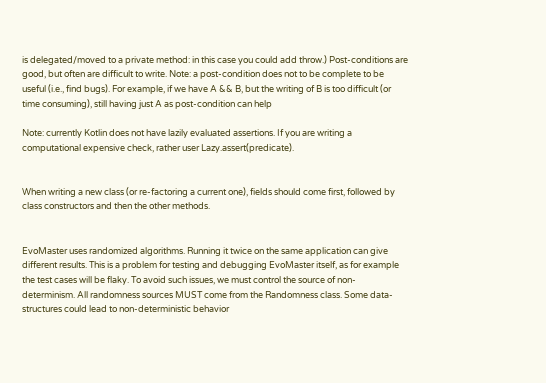is delegated/moved to a private method: in this case you could add throw.) Post-conditions are good, but often are difficult to write. Note: a post-condition does not to be complete to be useful (i.e., find bugs). For example, if we have A && B, but the writing of B is too difficult (or time consuming), still having just A as post-condition can help

Note: currently Kotlin does not have lazily evaluated assertions. If you are writing a computational expensive check, rather user Lazy.assert(predicate).


When writing a new class (or re-factoring a current one), fields should come first, followed by class constructors and then the other methods.


EvoMaster uses randomized algorithms. Running it twice on the same application can give different results. This is a problem for testing and debugging EvoMaster itself, as for example the test cases will be flaky. To avoid such issues, we must control the source of non-determinism. All randomness sources MUST come from the Randomness class. Some data-structures could lead to non-deterministic behavior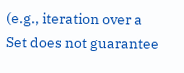(e.g., iteration over a Set does not guarantee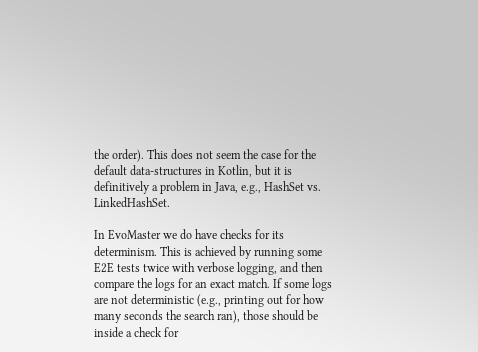the order). This does not seem the case for the default data-structures in Kotlin, but it is definitively a problem in Java, e.g., HashSet vs. LinkedHashSet.

In EvoMaster we do have checks for its determinism. This is achieved by running some E2E tests twice with verbose logging, and then compare the logs for an exact match. If some logs are not deterministic (e.g., printing out for how many seconds the search ran), those should be inside a check for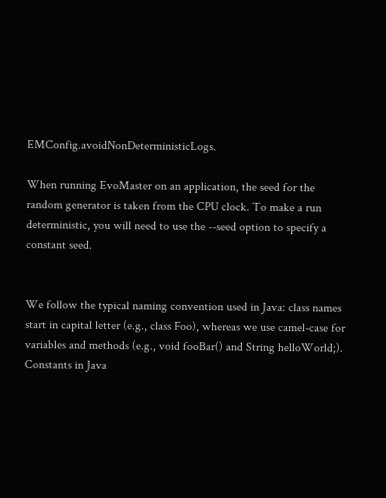EMConfig.avoidNonDeterministicLogs.

When running EvoMaster on an application, the seed for the random generator is taken from the CPU clock. To make a run deterministic, you will need to use the --seed option to specify a constant seed.


We follow the typical naming convention used in Java: class names start in capital letter (e.g., class Foo), whereas we use camel-case for variables and methods (e.g., void fooBar() and String helloWorld;). Constants in Java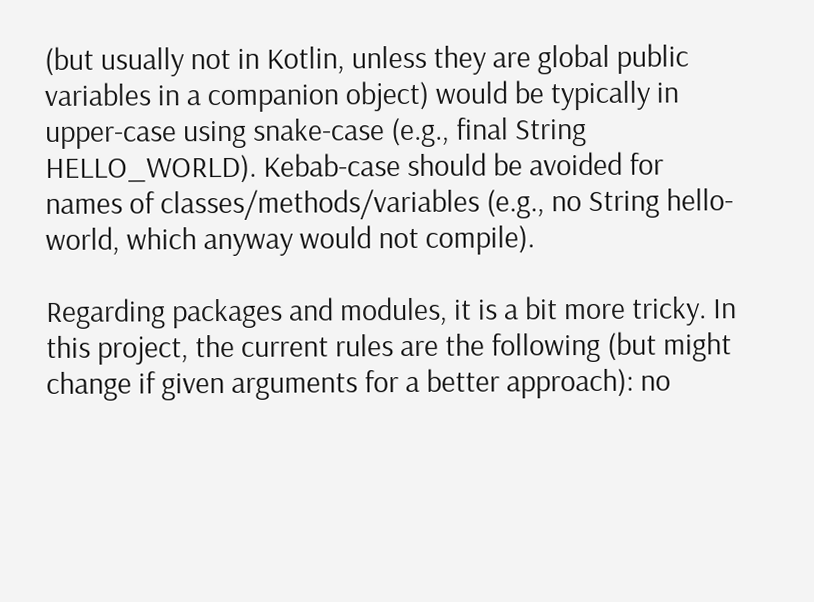(but usually not in Kotlin, unless they are global public variables in a companion object) would be typically in upper-case using snake-case (e.g., final String HELLO_WORLD). Kebab-case should be avoided for names of classes/methods/variables (e.g., no String hello-world, which anyway would not compile).

Regarding packages and modules, it is a bit more tricky. In this project, the current rules are the following (but might change if given arguments for a better approach): no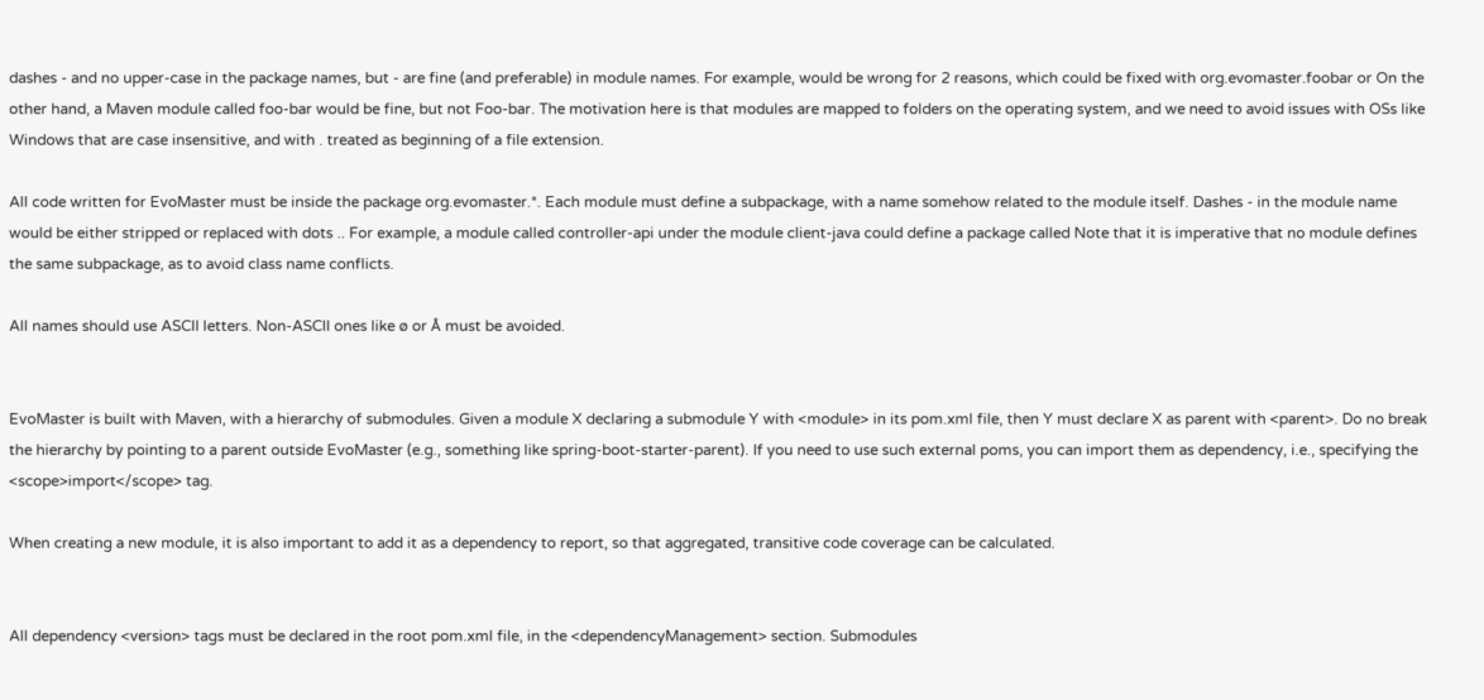dashes - and no upper-case in the package names, but - are fine (and preferable) in module names. For example, would be wrong for 2 reasons, which could be fixed with org.evomaster.foobar or On the other hand, a Maven module called foo-bar would be fine, but not Foo-bar. The motivation here is that modules are mapped to folders on the operating system, and we need to avoid issues with OSs like Windows that are case insensitive, and with . treated as beginning of a file extension.

All code written for EvoMaster must be inside the package org.evomaster.*. Each module must define a subpackage, with a name somehow related to the module itself. Dashes - in the module name would be either stripped or replaced with dots .. For example, a module called controller-api under the module client-java could define a package called Note that it is imperative that no module defines the same subpackage, as to avoid class name conflicts.

All names should use ASCII letters. Non-ASCII ones like ø or Å must be avoided.


EvoMaster is built with Maven, with a hierarchy of submodules. Given a module X declaring a submodule Y with <module> in its pom.xml file, then Y must declare X as parent with <parent>. Do no break the hierarchy by pointing to a parent outside EvoMaster (e.g., something like spring-boot-starter-parent). If you need to use such external poms, you can import them as dependency, i.e., specifying the <scope>import</scope> tag.

When creating a new module, it is also important to add it as a dependency to report, so that aggregated, transitive code coverage can be calculated.


All dependency <version> tags must be declared in the root pom.xml file, in the <dependencyManagement> section. Submodules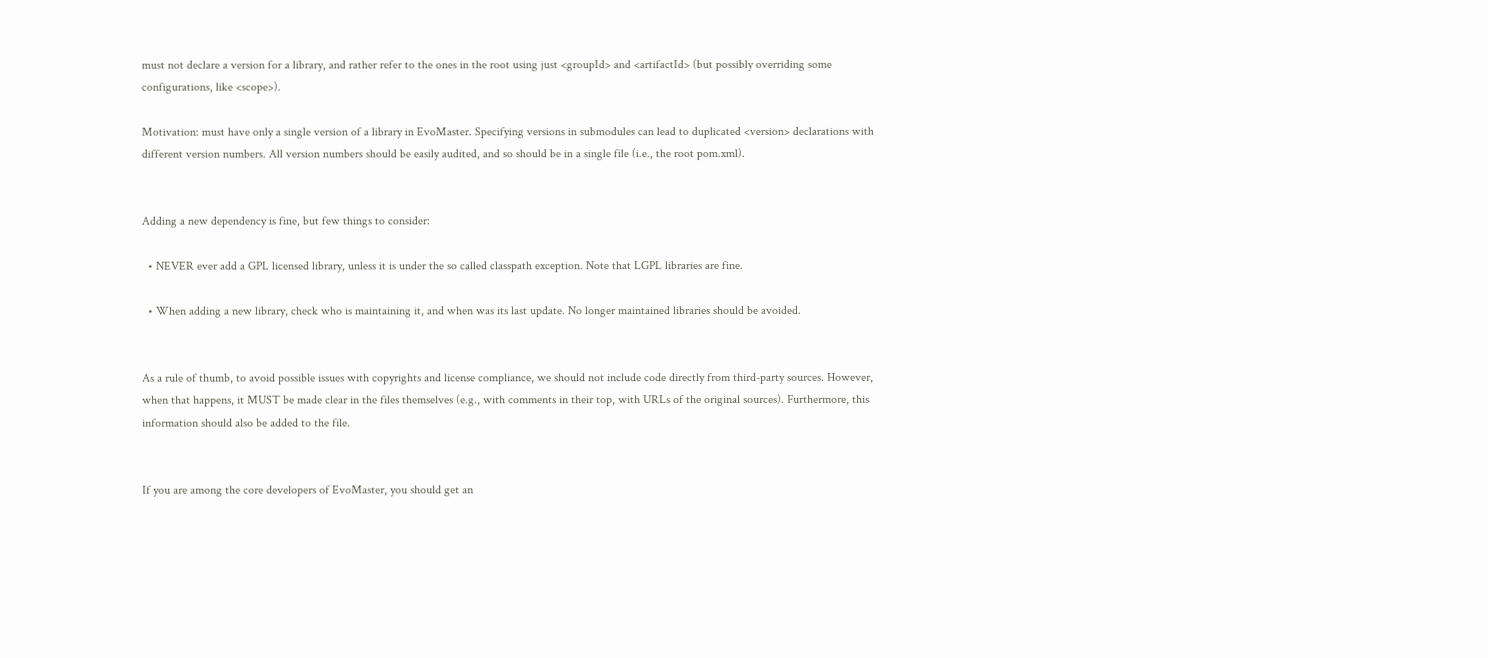must not declare a version for a library, and rather refer to the ones in the root using just <groupId> and <artifactId> (but possibly overriding some configurations, like <scope>).

Motivation: must have only a single version of a library in EvoMaster. Specifying versions in submodules can lead to duplicated <version> declarations with different version numbers. All version numbers should be easily audited, and so should be in a single file (i.e., the root pom.xml).


Adding a new dependency is fine, but few things to consider:

  • NEVER ever add a GPL licensed library, unless it is under the so called classpath exception. Note that LGPL libraries are fine.

  • When adding a new library, check who is maintaining it, and when was its last update. No longer maintained libraries should be avoided.


As a rule of thumb, to avoid possible issues with copyrights and license compliance, we should not include code directly from third-party sources. However, when that happens, it MUST be made clear in the files themselves (e.g., with comments in their top, with URLs of the original sources). Furthermore, this information should also be added to the file.


If you are among the core developers of EvoMaster, you should get an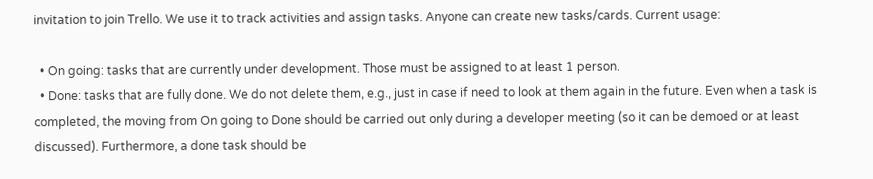invitation to join Trello. We use it to track activities and assign tasks. Anyone can create new tasks/cards. Current usage:

  • On going: tasks that are currently under development. Those must be assigned to at least 1 person.
  • Done: tasks that are fully done. We do not delete them, e.g., just in case if need to look at them again in the future. Even when a task is completed, the moving from On going to Done should be carried out only during a developer meeting (so it can be demoed or at least discussed). Furthermore, a done task should be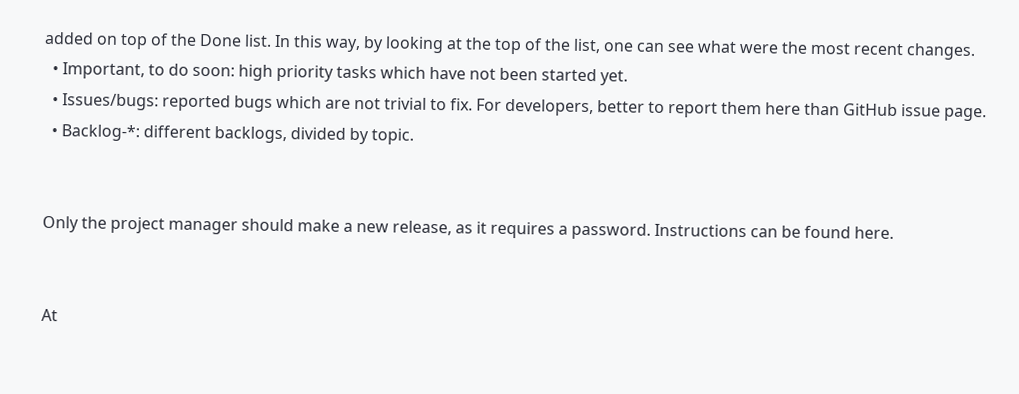added on top of the Done list. In this way, by looking at the top of the list, one can see what were the most recent changes.
  • Important, to do soon: high priority tasks which have not been started yet.
  • Issues/bugs: reported bugs which are not trivial to fix. For developers, better to report them here than GitHub issue page.
  • Backlog-*: different backlogs, divided by topic.


Only the project manager should make a new release, as it requires a password. Instructions can be found here.


At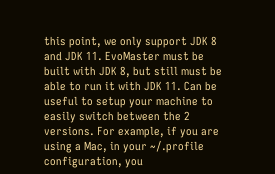this point, we only support JDK 8 and JDK 11. EvoMaster must be built with JDK 8, but still must be able to run it with JDK 11. Can be useful to setup your machine to easily switch between the 2 versions. For example, if you are using a Mac, in your ~/.profile configuration, you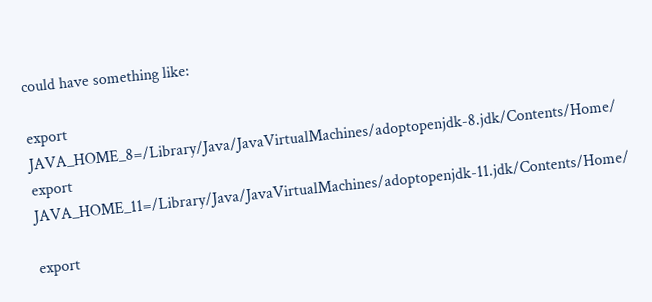could have something like:

export JAVA_HOME_8=/Library/Java/JavaVirtualMachines/adoptopenjdk-8.jdk/Contents/Home/
export JAVA_HOME_11=/Library/Java/JavaVirtualMachines/adoptopenjdk-11.jdk/Contents/Home/

export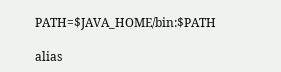PATH=$JAVA_HOME/bin:$PATH

alias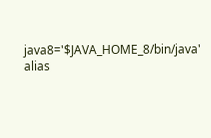java8='$JAVA_HOME_8/bin/java'
alias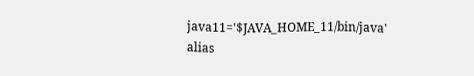java11='$JAVA_HOME_11/bin/java'
alias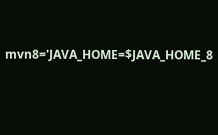mvn8='JAVA_HOME=$JAVA_HOME_8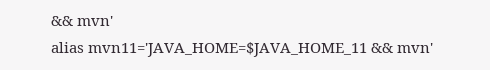&& mvn'
alias mvn11='JAVA_HOME=$JAVA_HOME_11 && mvn'